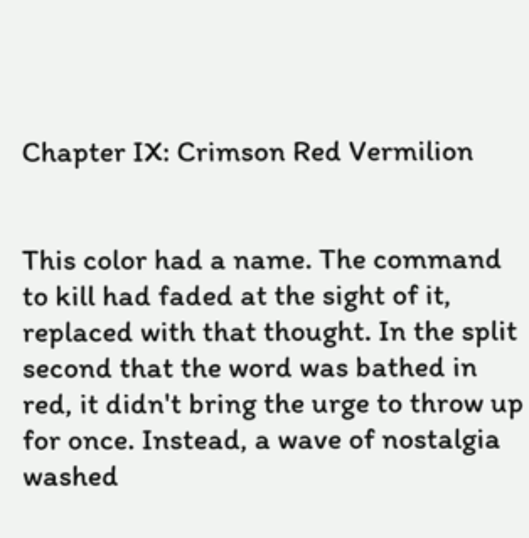Chapter IX: Crimson Red Vermilion


This color had a name. The command to kill had faded at the sight of it, replaced with that thought. In the split second that the word was bathed in red, it didn't bring the urge to throw up for once. Instead, a wave of nostalgia washed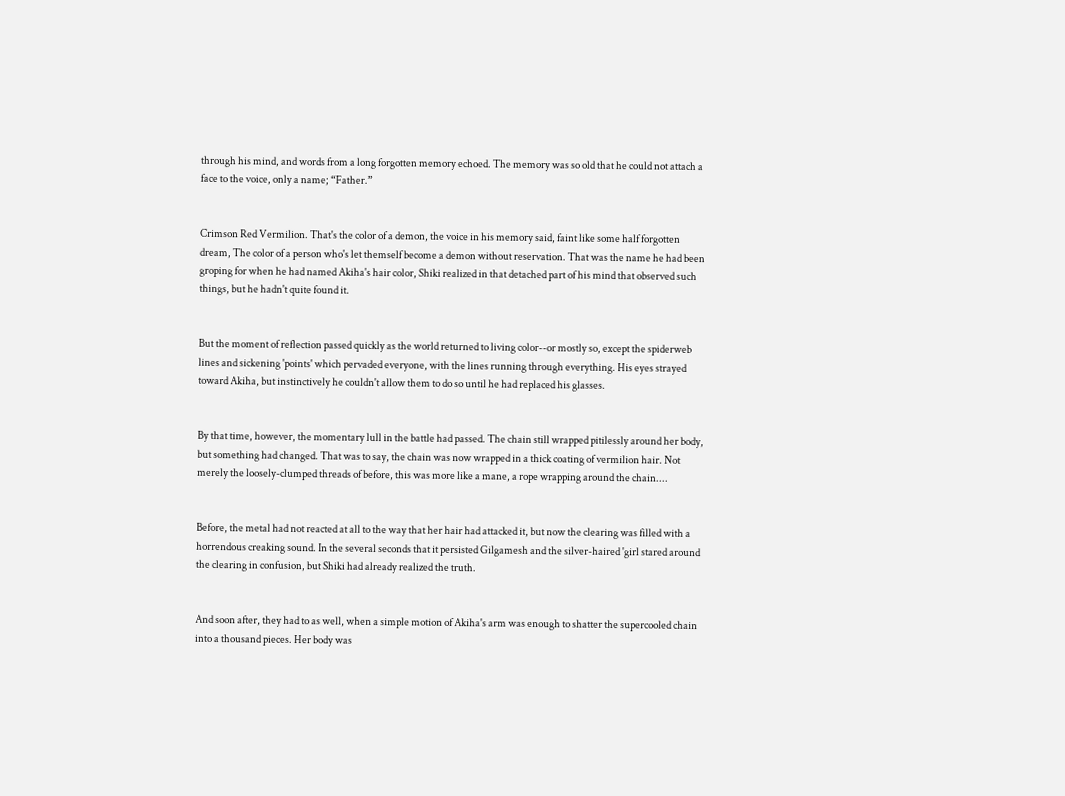through his mind, and words from a long forgotten memory echoed. The memory was so old that he could not attach a face to the voice, only a name; “Father.”


Crimson Red Vermilion. That's the color of a demon, the voice in his memory said, faint like some half forgotten dream, The color of a person who's let themself become a demon without reservation. That was the name he had been groping for when he had named Akiha's hair color, Shiki realized in that detached part of his mind that observed such things, but he hadn't quite found it.


But the moment of reflection passed quickly as the world returned to living color--or mostly so, except the spiderweb lines and sickening 'points' which pervaded everyone, with the lines running through everything. His eyes strayed toward Akiha, but instinctively he couldn't allow them to do so until he had replaced his glasses.


By that time, however, the momentary lull in the battle had passed. The chain still wrapped pitilessly around her body, but something had changed. That was to say, the chain was now wrapped in a thick coating of vermilion hair. Not merely the loosely-clumped threads of before, this was more like a mane, a rope wrapping around the chain....


Before, the metal had not reacted at all to the way that her hair had attacked it, but now the clearing was filled with a horrendous creaking sound. In the several seconds that it persisted Gilgamesh and the silver-haired 'girl stared around the clearing in confusion, but Shiki had already realized the truth.


And soon after, they had to as well, when a simple motion of Akiha's arm was enough to shatter the supercooled chain into a thousand pieces. Her body was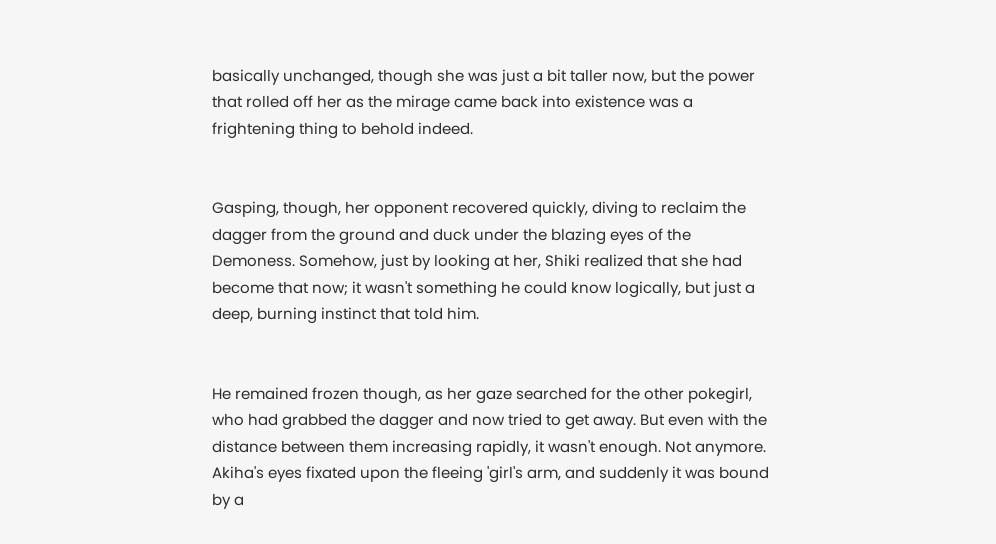basically unchanged, though she was just a bit taller now, but the power that rolled off her as the mirage came back into existence was a frightening thing to behold indeed.


Gasping, though, her opponent recovered quickly, diving to reclaim the dagger from the ground and duck under the blazing eyes of the Demoness. Somehow, just by looking at her, Shiki realized that she had become that now; it wasn't something he could know logically, but just a deep, burning instinct that told him.


He remained frozen though, as her gaze searched for the other pokegirl, who had grabbed the dagger and now tried to get away. But even with the distance between them increasing rapidly, it wasn't enough. Not anymore. Akiha's eyes fixated upon the fleeing 'girl's arm, and suddenly it was bound by a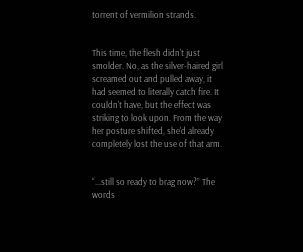torrent of vermilion strands.


This time, the flesh didn't just smolder. No, as the silver-haired girl screamed out and pulled away, it had seemed to literally catch fire. It couldn't have, but the effect was striking to look upon. From the way her posture shifted, she'd already completely lost the use of that arm.


“...still so ready to brag now?” The words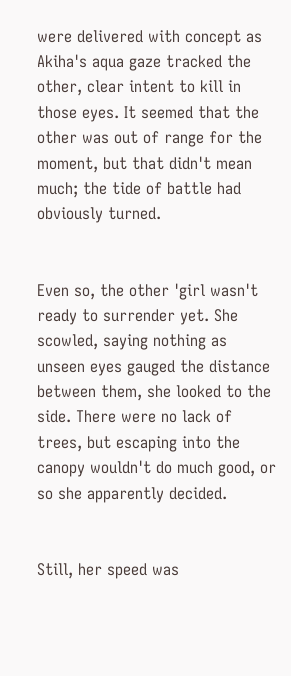were delivered with concept as Akiha's aqua gaze tracked the other, clear intent to kill in those eyes. It seemed that the other was out of range for the moment, but that didn't mean much; the tide of battle had obviously turned.


Even so, the other 'girl wasn't ready to surrender yet. She scowled, saying nothing as unseen eyes gauged the distance between them, she looked to the side. There were no lack of trees, but escaping into the canopy wouldn't do much good, or so she apparently decided.


Still, her speed was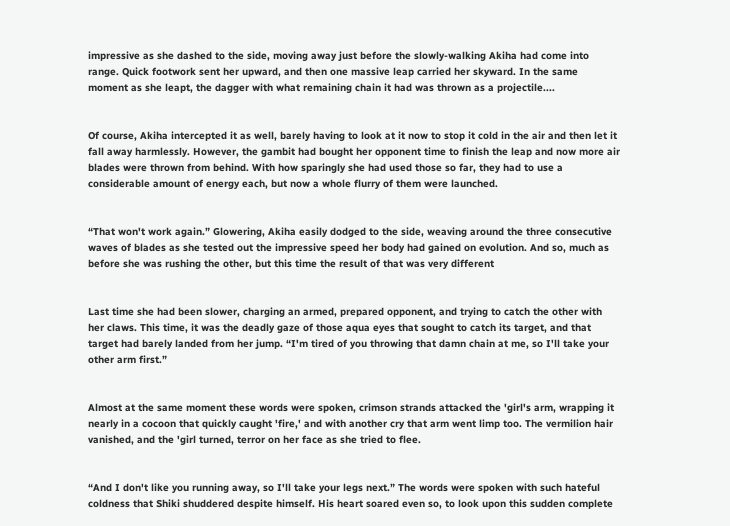impressive as she dashed to the side, moving away just before the slowly-walking Akiha had come into range. Quick footwork sent her upward, and then one massive leap carried her skyward. In the same moment as she leapt, the dagger with what remaining chain it had was thrown as a projectile....


Of course, Akiha intercepted it as well, barely having to look at it now to stop it cold in the air and then let it fall away harmlessly. However, the gambit had bought her opponent time to finish the leap and now more air blades were thrown from behind. With how sparingly she had used those so far, they had to use a considerable amount of energy each, but now a whole flurry of them were launched.


“That won't work again.” Glowering, Akiha easily dodged to the side, weaving around the three consecutive waves of blades as she tested out the impressive speed her body had gained on evolution. And so, much as before she was rushing the other, but this time the result of that was very different


Last time she had been slower, charging an armed, prepared opponent, and trying to catch the other with her claws. This time, it was the deadly gaze of those aqua eyes that sought to catch its target, and that target had barely landed from her jump. “I'm tired of you throwing that damn chain at me, so I'll take your other arm first.”


Almost at the same moment these words were spoken, crimson strands attacked the 'girl's arm, wrapping it nearly in a cocoon that quickly caught 'fire,' and with another cry that arm went limp too. The vermilion hair vanished, and the 'girl turned, terror on her face as she tried to flee.


“And I don't like you running away, so I'll take your legs next.” The words were spoken with such hateful coldness that Shiki shuddered despite himself. His heart soared even so, to look upon this sudden complete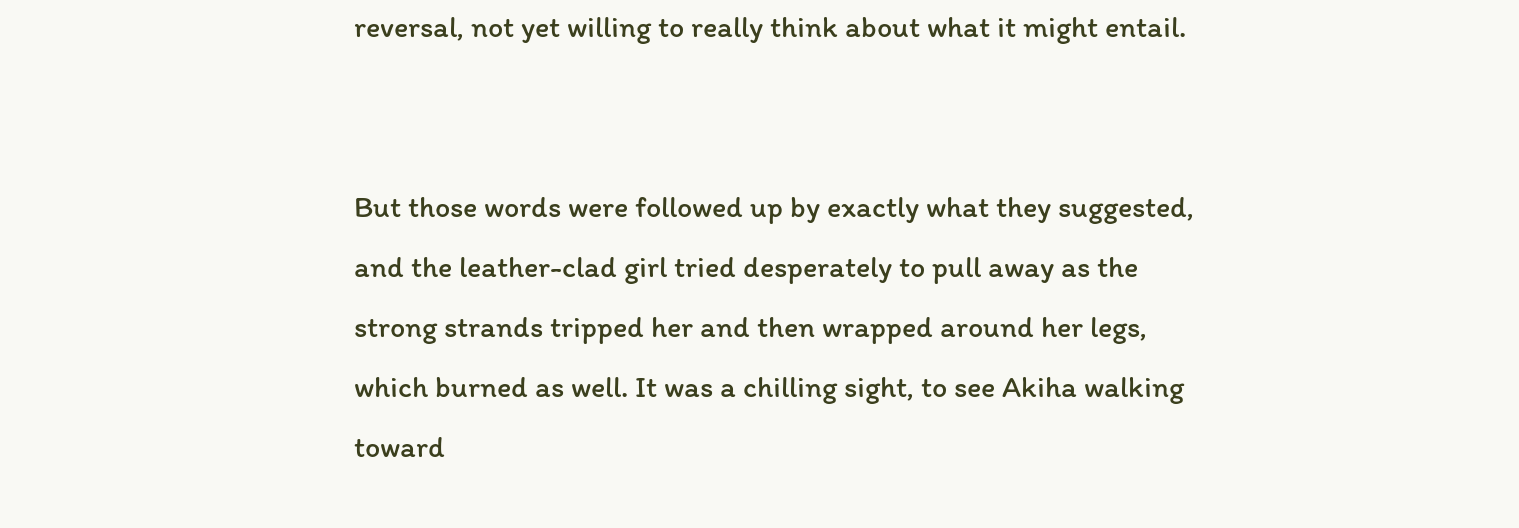reversal, not yet willing to really think about what it might entail.


But those words were followed up by exactly what they suggested, and the leather-clad girl tried desperately to pull away as the strong strands tripped her and then wrapped around her legs, which burned as well. It was a chilling sight, to see Akiha walking toward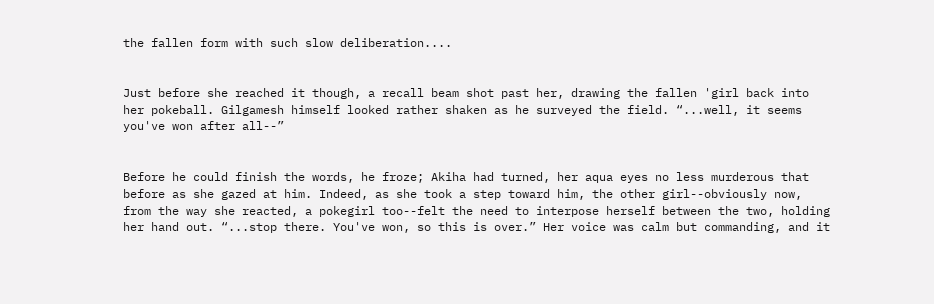the fallen form with such slow deliberation....


Just before she reached it though, a recall beam shot past her, drawing the fallen 'girl back into her pokeball. Gilgamesh himself looked rather shaken as he surveyed the field. “...well, it seems you've won after all--”


Before he could finish the words, he froze; Akiha had turned, her aqua eyes no less murderous that before as she gazed at him. Indeed, as she took a step toward him, the other girl--obviously now, from the way she reacted, a pokegirl too--felt the need to interpose herself between the two, holding her hand out. “...stop there. You've won, so this is over.” Her voice was calm but commanding, and it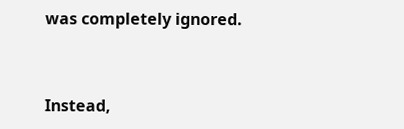was completely ignored.


Instead,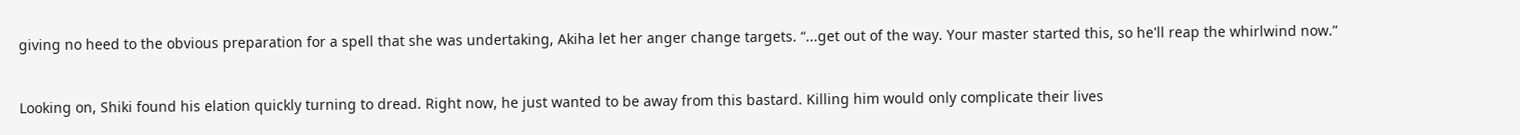giving no heed to the obvious preparation for a spell that she was undertaking, Akiha let her anger change targets. “...get out of the way. Your master started this, so he'll reap the whirlwind now.”


Looking on, Shiki found his elation quickly turning to dread. Right now, he just wanted to be away from this bastard. Killing him would only complicate their lives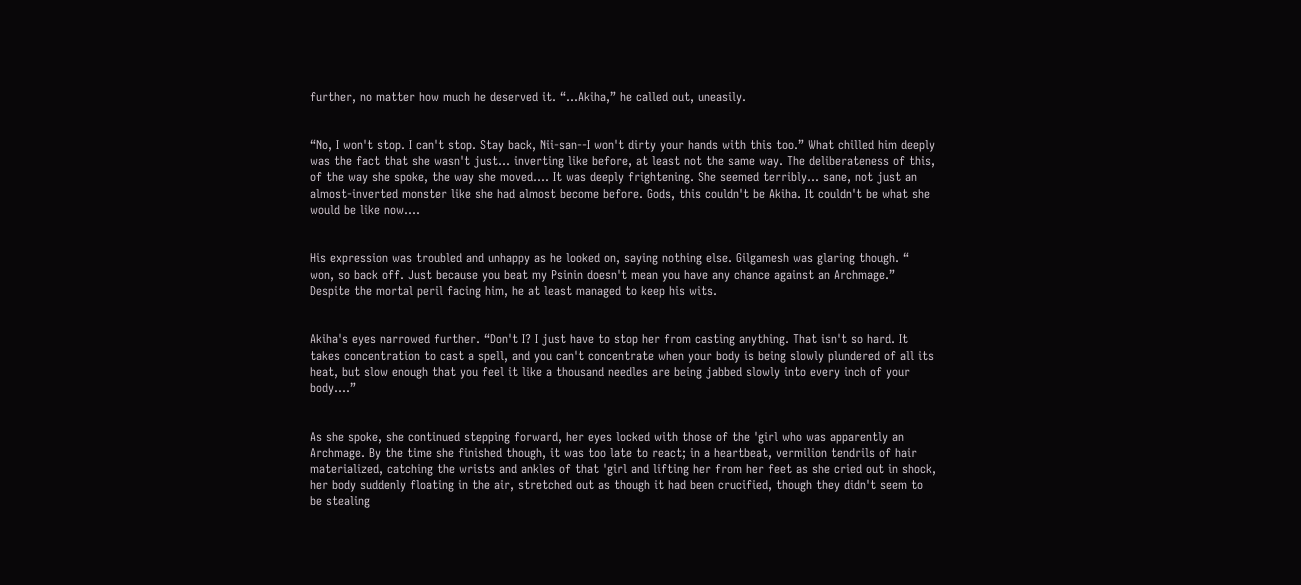further, no matter how much he deserved it. “...Akiha,” he called out, uneasily.


“No, I won't stop. I can't stop. Stay back, Nii-san--I won't dirty your hands with this too.” What chilled him deeply was the fact that she wasn't just... inverting like before, at least not the same way. The deliberateness of this, of the way she spoke, the way she moved.... It was deeply frightening. She seemed terribly... sane, not just an almost-inverted monster like she had almost become before. Gods, this couldn't be Akiha. It couldn't be what she would be like now....


His expression was troubled and unhappy as he looked on, saying nothing else. Gilgamesh was glaring though. “ won, so back off. Just because you beat my Psinin doesn't mean you have any chance against an Archmage.” Despite the mortal peril facing him, he at least managed to keep his wits.


Akiha's eyes narrowed further. “Don't I? I just have to stop her from casting anything. That isn't so hard. It takes concentration to cast a spell, and you can't concentrate when your body is being slowly plundered of all its heat, but slow enough that you feel it like a thousand needles are being jabbed slowly into every inch of your body....”


As she spoke, she continued stepping forward, her eyes locked with those of the 'girl who was apparently an Archmage. By the time she finished though, it was too late to react; in a heartbeat, vermilion tendrils of hair materialized, catching the wrists and ankles of that 'girl and lifting her from her feet as she cried out in shock, her body suddenly floating in the air, stretched out as though it had been crucified, though they didn't seem to be stealing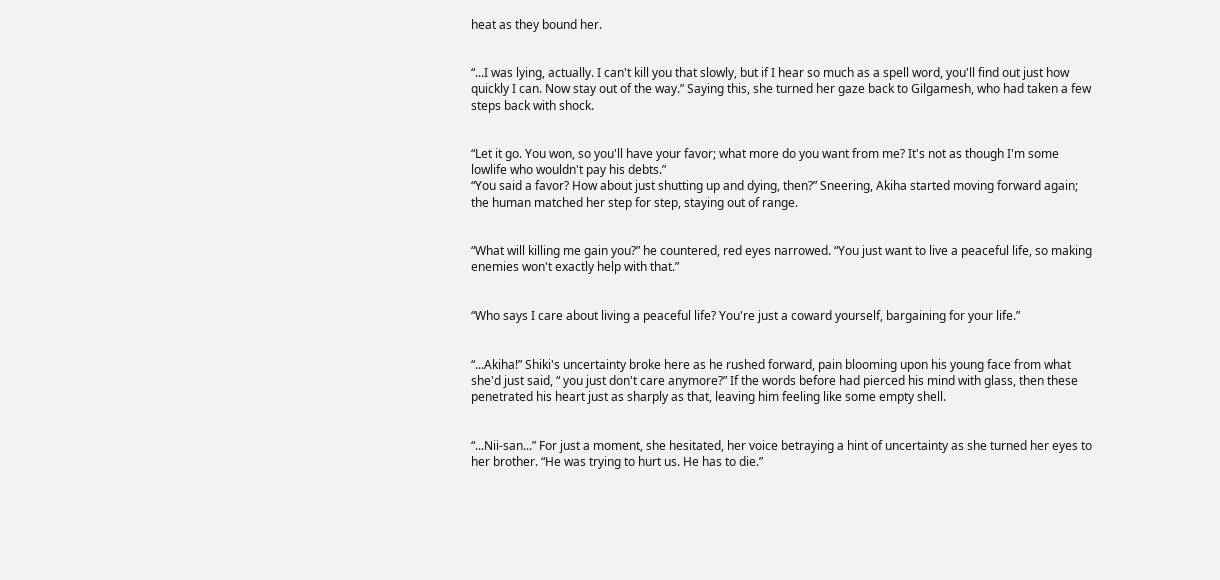heat as they bound her.


“...I was lying, actually. I can't kill you that slowly, but if I hear so much as a spell word, you'll find out just how quickly I can. Now stay out of the way.” Saying this, she turned her gaze back to Gilgamesh, who had taken a few steps back with shock.


“Let it go. You won, so you'll have your favor; what more do you want from me? It's not as though I'm some lowlife who wouldn't pay his debts.”
“You said a favor? How about just shutting up and dying, then?” Sneering, Akiha started moving forward again; the human matched her step for step, staying out of range.


“What will killing me gain you?” he countered, red eyes narrowed. “You just want to live a peaceful life, so making enemies won't exactly help with that.”


“Who says I care about living a peaceful life? You're just a coward yourself, bargaining for your life.”


“...Akiha!” Shiki's uncertainty broke here as he rushed forward, pain blooming upon his young face from what she'd just said, “ you just don't care anymore?” If the words before had pierced his mind with glass, then these penetrated his heart just as sharply as that, leaving him feeling like some empty shell.


“...Nii-san...” For just a moment, she hesitated, her voice betraying a hint of uncertainty as she turned her eyes to her brother. “He was trying to hurt us. He has to die.”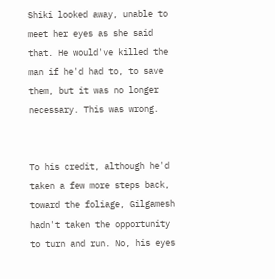Shiki looked away, unable to meet her eyes as she said that. He would've killed the man if he'd had to, to save them, but it was no longer necessary. This was wrong.


To his credit, although he'd taken a few more steps back, toward the foliage, Gilgamesh hadn't taken the opportunity to turn and run. No, his eyes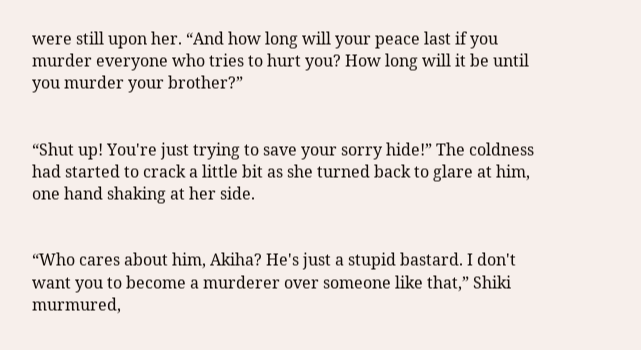were still upon her. “And how long will your peace last if you murder everyone who tries to hurt you? How long will it be until you murder your brother?”


“Shut up! You're just trying to save your sorry hide!” The coldness had started to crack a little bit as she turned back to glare at him, one hand shaking at her side.


“Who cares about him, Akiha? He's just a stupid bastard. I don't want you to become a murderer over someone like that,” Shiki murmured,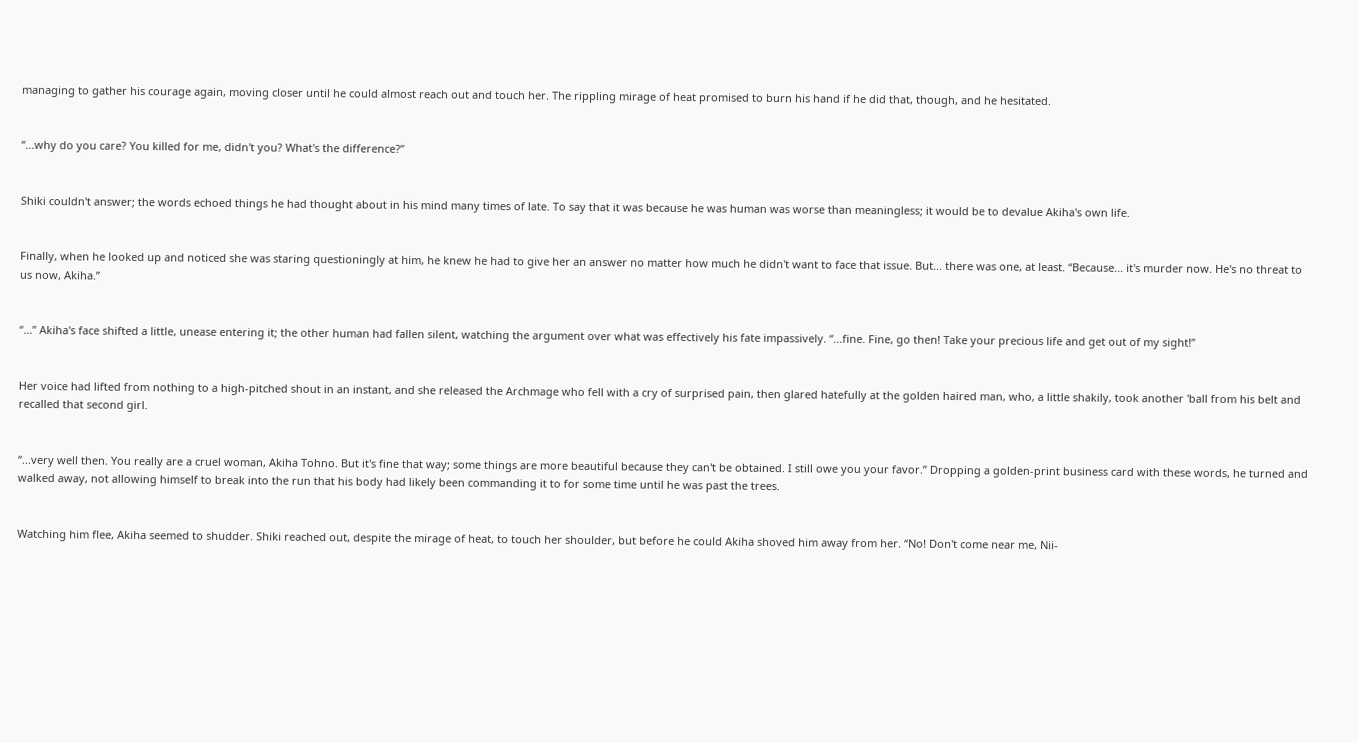managing to gather his courage again, moving closer until he could almost reach out and touch her. The rippling mirage of heat promised to burn his hand if he did that, though, and he hesitated.


“...why do you care? You killed for me, didn't you? What's the difference?”


Shiki couldn't answer; the words echoed things he had thought about in his mind many times of late. To say that it was because he was human was worse than meaningless; it would be to devalue Akiha's own life.


Finally, when he looked up and noticed she was staring questioningly at him, he knew he had to give her an answer no matter how much he didn't want to face that issue. But... there was one, at least. “Because... it's murder now. He's no threat to us now, Akiha.”


“...” Akiha's face shifted a little, unease entering it; the other human had fallen silent, watching the argument over what was effectively his fate impassively. “...fine. Fine, go then! Take your precious life and get out of my sight!”


Her voice had lifted from nothing to a high-pitched shout in an instant, and she released the Archmage who fell with a cry of surprised pain, then glared hatefully at the golden haired man, who, a little shakily, took another 'ball from his belt and recalled that second girl.


“...very well then. You really are a cruel woman, Akiha Tohno. But it's fine that way; some things are more beautiful because they can't be obtained. I still owe you your favor.” Dropping a golden-print business card with these words, he turned and walked away, not allowing himself to break into the run that his body had likely been commanding it to for some time until he was past the trees.


Watching him flee, Akiha seemed to shudder. Shiki reached out, despite the mirage of heat, to touch her shoulder, but before he could Akiha shoved him away from her. “No! Don't come near me, Nii-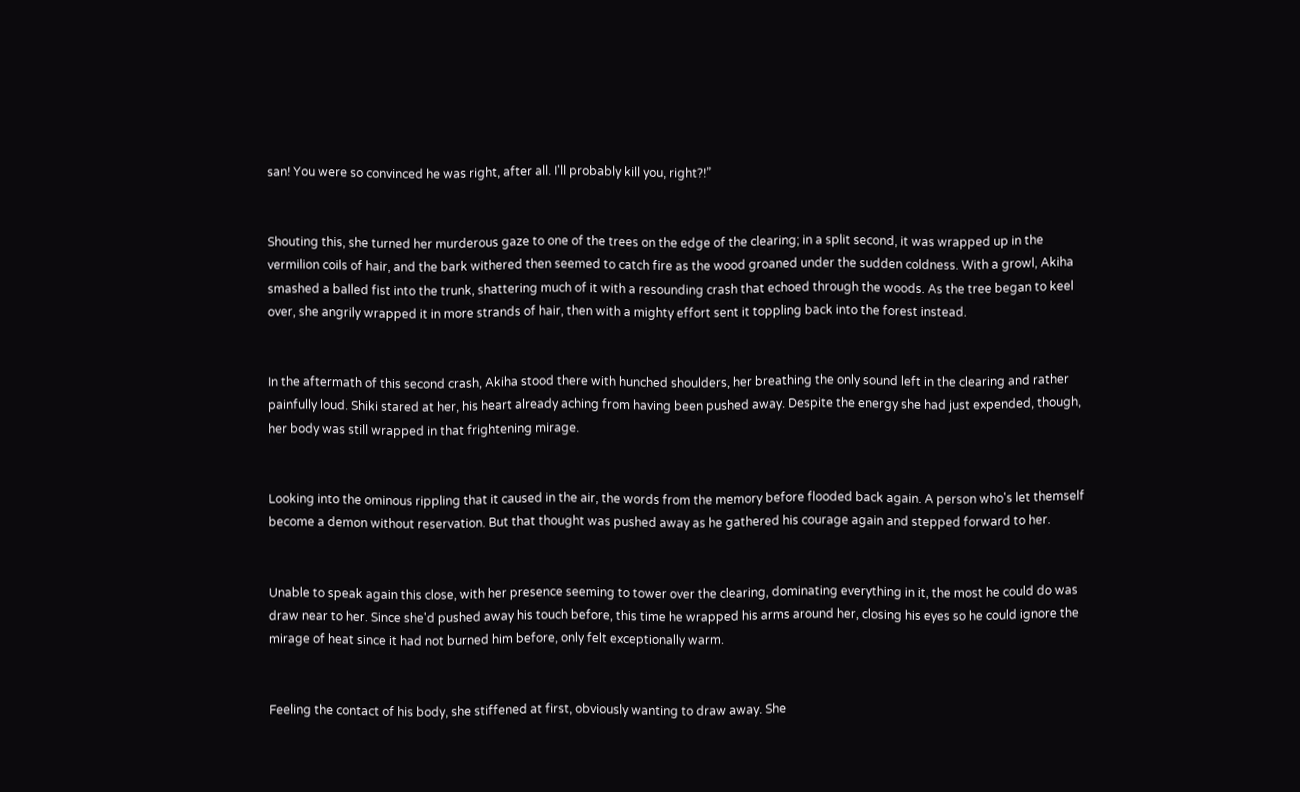san! You were so convinced he was right, after all. I'll probably kill you, right?!”


Shouting this, she turned her murderous gaze to one of the trees on the edge of the clearing; in a split second, it was wrapped up in the vermilion coils of hair, and the bark withered then seemed to catch fire as the wood groaned under the sudden coldness. With a growl, Akiha smashed a balled fist into the trunk, shattering much of it with a resounding crash that echoed through the woods. As the tree began to keel over, she angrily wrapped it in more strands of hair, then with a mighty effort sent it toppling back into the forest instead.


In the aftermath of this second crash, Akiha stood there with hunched shoulders, her breathing the only sound left in the clearing and rather painfully loud. Shiki stared at her, his heart already aching from having been pushed away. Despite the energy she had just expended, though, her body was still wrapped in that frightening mirage.


Looking into the ominous rippling that it caused in the air, the words from the memory before flooded back again. A person who's let themself become a demon without reservation. But that thought was pushed away as he gathered his courage again and stepped forward to her.


Unable to speak again this close, with her presence seeming to tower over the clearing, dominating everything in it, the most he could do was draw near to her. Since she'd pushed away his touch before, this time he wrapped his arms around her, closing his eyes so he could ignore the mirage of heat since it had not burned him before, only felt exceptionally warm.


Feeling the contact of his body, she stiffened at first, obviously wanting to draw away. She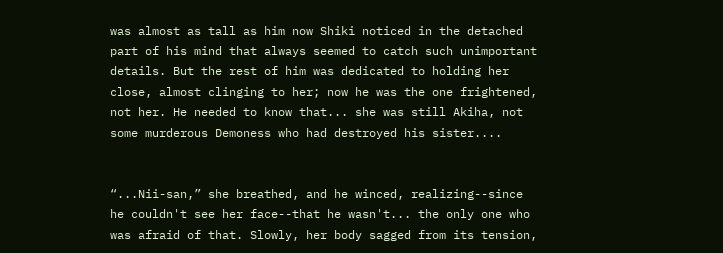was almost as tall as him now Shiki noticed in the detached part of his mind that always seemed to catch such unimportant details. But the rest of him was dedicated to holding her close, almost clinging to her; now he was the one frightened, not her. He needed to know that... she was still Akiha, not some murderous Demoness who had destroyed his sister....


“...Nii-san,” she breathed, and he winced, realizing--since he couldn't see her face--that he wasn't... the only one who was afraid of that. Slowly, her body sagged from its tension,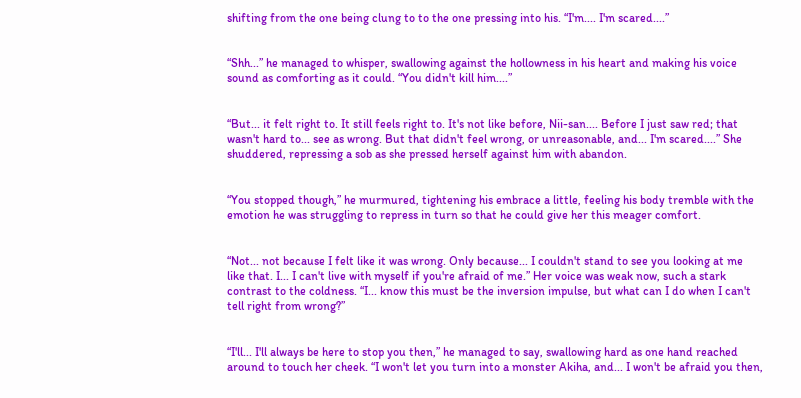shifting from the one being clung to to the one pressing into his. “I'm.... I'm scared....”


“Shh...” he managed to whisper, swallowing against the hollowness in his heart and making his voice sound as comforting as it could. “You didn't kill him....”


“But... it felt right to. It still feels right to. It's not like before, Nii-san.... Before I just saw red; that wasn't hard to... see as wrong. But that didn't feel wrong, or unreasonable, and... I'm scared....” She shuddered, repressing a sob as she pressed herself against him with abandon.


“You stopped though,” he murmured, tightening his embrace a little, feeling his body tremble with the emotion he was struggling to repress in turn so that he could give her this meager comfort.


“Not... not because I felt like it was wrong. Only because... I couldn't stand to see you looking at me like that. I... I can't live with myself if you're afraid of me.” Her voice was weak now, such a stark contrast to the coldness. “I... know this must be the inversion impulse, but what can I do when I can't tell right from wrong?”


“I'll... I'll always be here to stop you then,” he managed to say, swallowing hard as one hand reached around to touch her cheek. “I won't let you turn into a monster Akiha, and... I won't be afraid you then,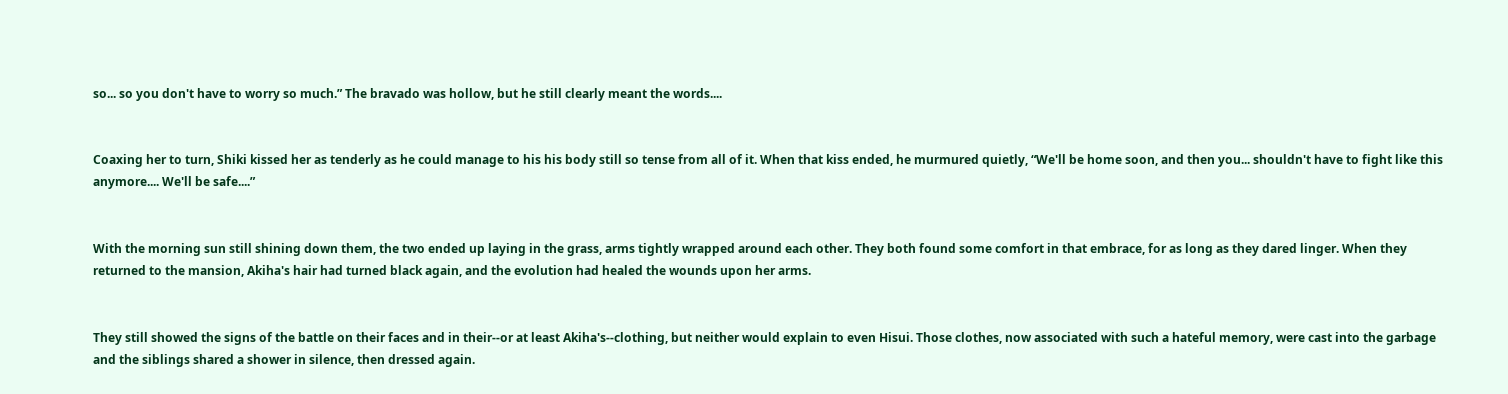so... so you don't have to worry so much.” The bravado was hollow, but he still clearly meant the words....


Coaxing her to turn, Shiki kissed her as tenderly as he could manage to his his body still so tense from all of it. When that kiss ended, he murmured quietly, “We'll be home soon, and then you... shouldn't have to fight like this anymore.... We'll be safe....”


With the morning sun still shining down them, the two ended up laying in the grass, arms tightly wrapped around each other. They both found some comfort in that embrace, for as long as they dared linger. When they returned to the mansion, Akiha's hair had turned black again, and the evolution had healed the wounds upon her arms.


They still showed the signs of the battle on their faces and in their--or at least Akiha's--clothing, but neither would explain to even Hisui. Those clothes, now associated with such a hateful memory, were cast into the garbage and the siblings shared a shower in silence, then dressed again.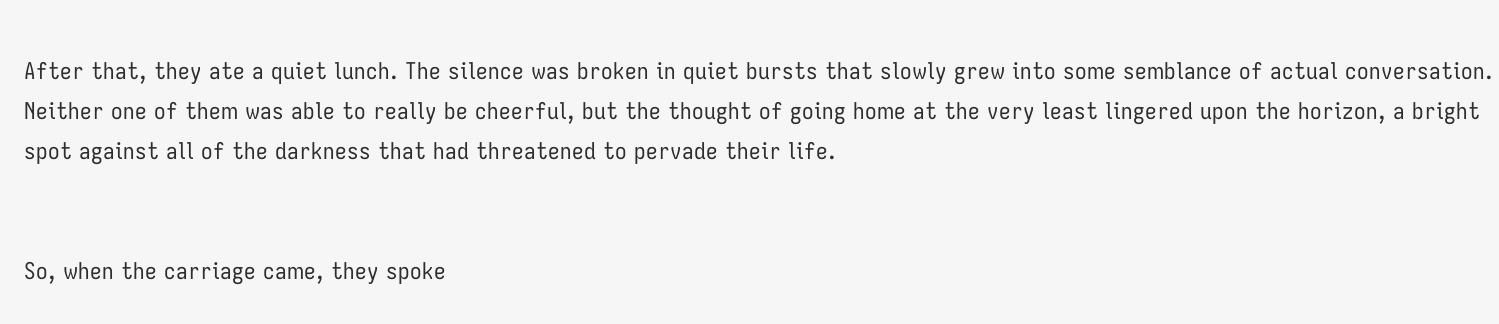After that, they ate a quiet lunch. The silence was broken in quiet bursts that slowly grew into some semblance of actual conversation. Neither one of them was able to really be cheerful, but the thought of going home at the very least lingered upon the horizon, a bright spot against all of the darkness that had threatened to pervade their life.


So, when the carriage came, they spoke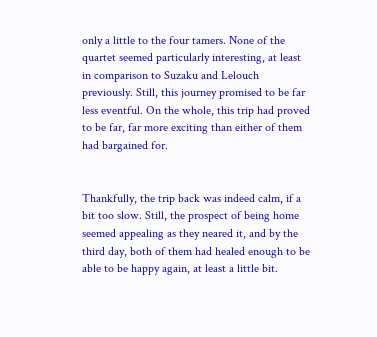only a little to the four tamers. None of the quartet seemed particularly interesting, at least in comparison to Suzaku and Lelouch previously. Still, this journey promised to be far less eventful. On the whole, this trip had proved to be far, far more exciting than either of them had bargained for.


Thankfully, the trip back was indeed calm, if a bit too slow. Still, the prospect of being home seemed appealing as they neared it, and by the third day, both of them had healed enough to be able to be happy again, at least a little bit.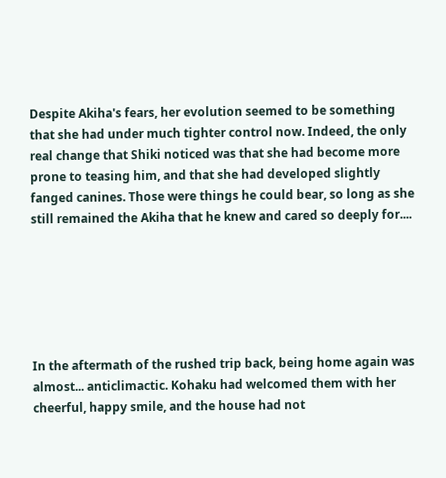Despite Akiha's fears, her evolution seemed to be something that she had under much tighter control now. Indeed, the only real change that Shiki noticed was that she had become more prone to teasing him, and that she had developed slightly fanged canines. Those were things he could bear, so long as she still remained the Akiha that he knew and cared so deeply for....






In the aftermath of the rushed trip back, being home again was almost... anticlimactic. Kohaku had welcomed them with her cheerful, happy smile, and the house had not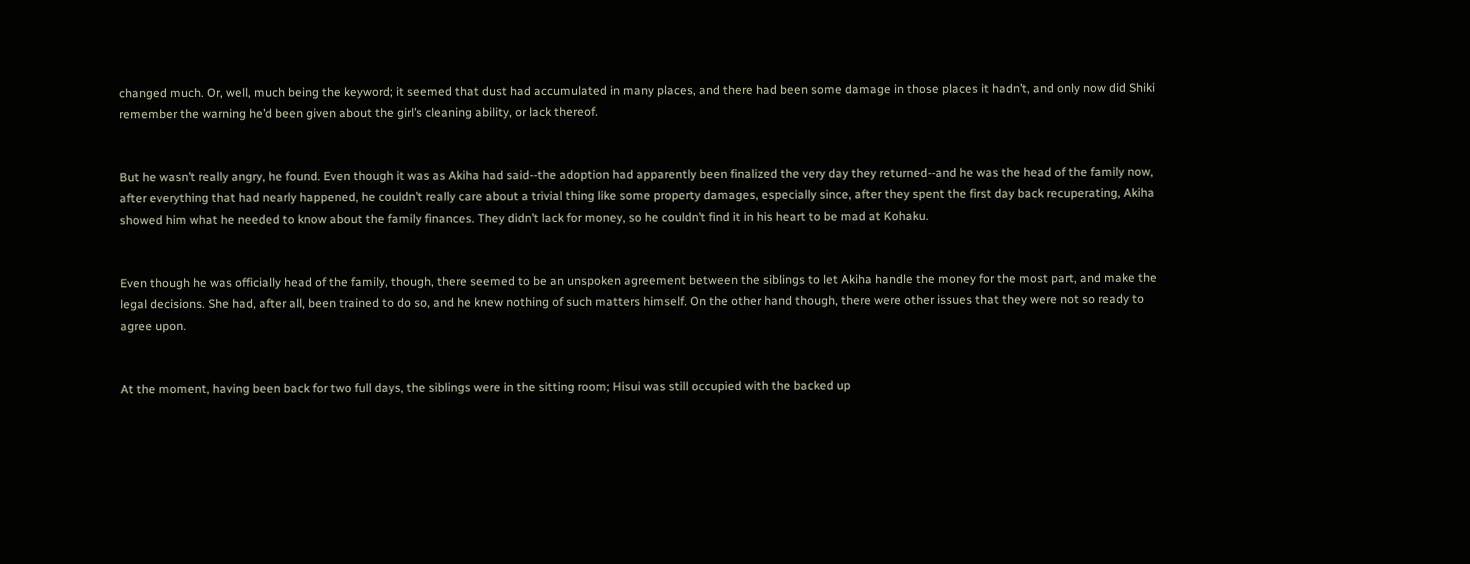changed much. Or, well, much being the keyword; it seemed that dust had accumulated in many places, and there had been some damage in those places it hadn’t, and only now did Shiki remember the warning he’d been given about the girl’s cleaning ability, or lack thereof.


But he wasn’t really angry, he found. Even though it was as Akiha had said--the adoption had apparently been finalized the very day they returned--and he was the head of the family now, after everything that had nearly happened, he couldn’t really care about a trivial thing like some property damages, especially since, after they spent the first day back recuperating, Akiha showed him what he needed to know about the family finances. They didn’t lack for money, so he couldn’t find it in his heart to be mad at Kohaku.


Even though he was officially head of the family, though, there seemed to be an unspoken agreement between the siblings to let Akiha handle the money for the most part, and make the legal decisions. She had, after all, been trained to do so, and he knew nothing of such matters himself. On the other hand though, there were other issues that they were not so ready to agree upon.


At the moment, having been back for two full days, the siblings were in the sitting room; Hisui was still occupied with the backed up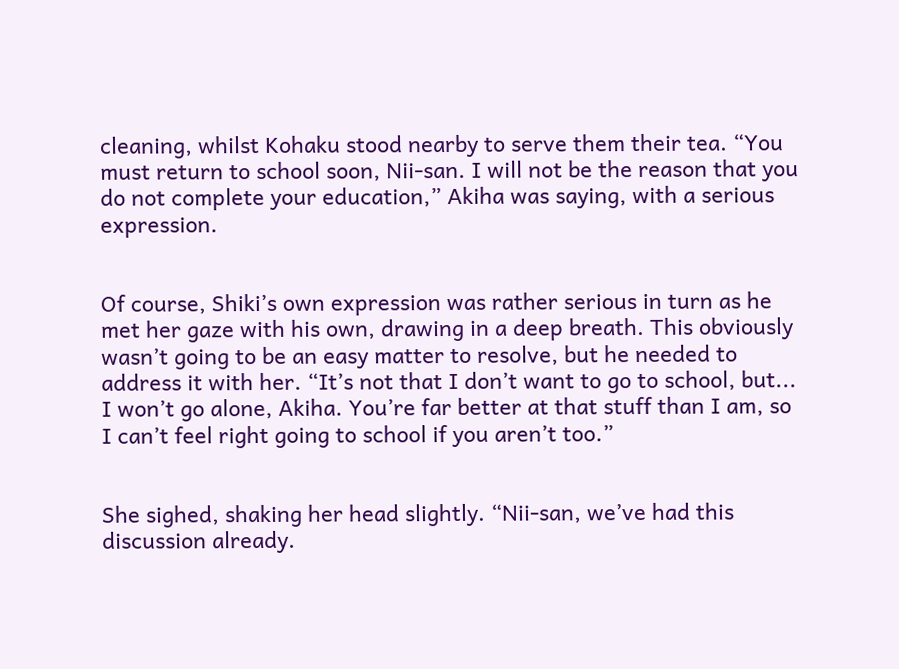cleaning, whilst Kohaku stood nearby to serve them their tea. “You must return to school soon, Nii-san. I will not be the reason that you do not complete your education,” Akiha was saying, with a serious expression.


Of course, Shiki’s own expression was rather serious in turn as he met her gaze with his own, drawing in a deep breath. This obviously wasn’t going to be an easy matter to resolve, but he needed to address it with her. “It’s not that I don’t want to go to school, but... I won’t go alone, Akiha. You’re far better at that stuff than I am, so I can’t feel right going to school if you aren’t too.”


She sighed, shaking her head slightly. “Nii-san, we’ve had this discussion already.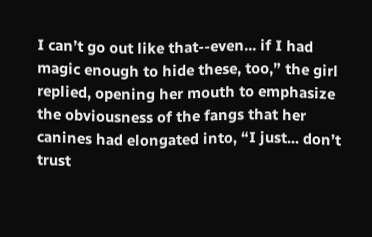I can’t go out like that--even... if I had magic enough to hide these, too,” the girl replied, opening her mouth to emphasize the obviousness of the fangs that her canines had elongated into, “I just... don’t trust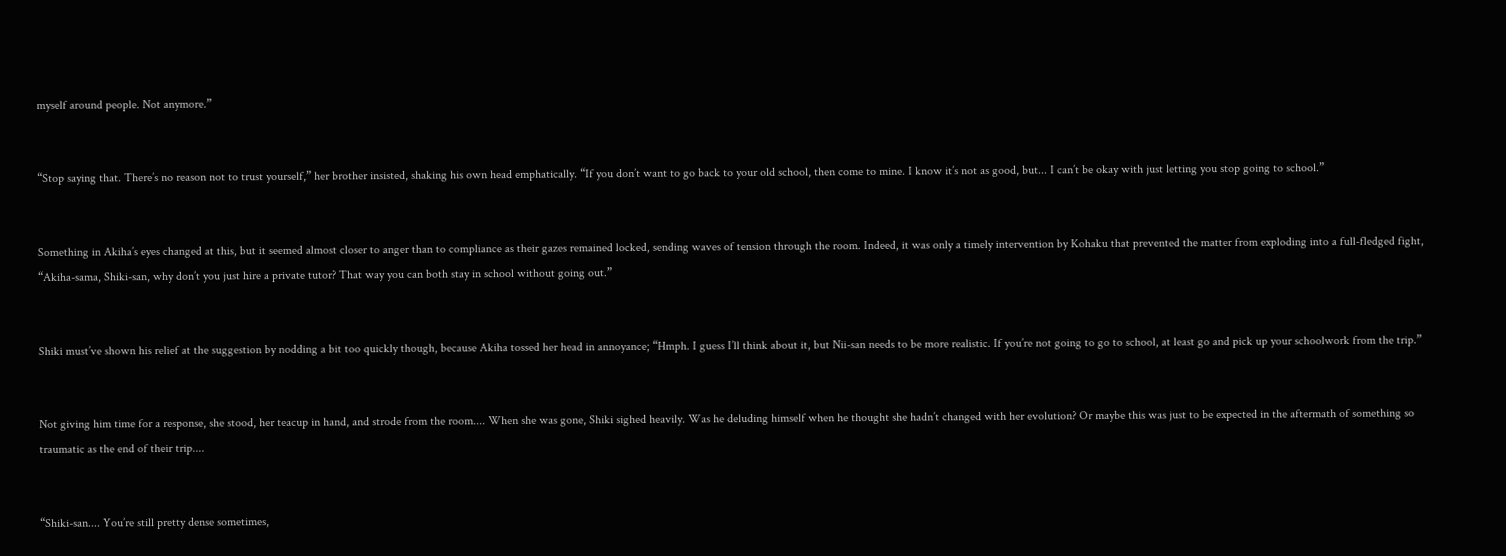myself around people. Not anymore.”


“Stop saying that. There’s no reason not to trust yourself,” her brother insisted, shaking his own head emphatically. “If you don’t want to go back to your old school, then come to mine. I know it’s not as good, but... I can’t be okay with just letting you stop going to school.”


Something in Akiha’s eyes changed at this, but it seemed almost closer to anger than to compliance as their gazes remained locked, sending waves of tension through the room. Indeed, it was only a timely intervention by Kohaku that prevented the matter from exploding into a full-fledged fight, “Akiha-sama, Shiki-san, why don’t you just hire a private tutor? That way you can both stay in school without going out.”


Shiki must’ve shown his relief at the suggestion by nodding a bit too quickly though, because Akiha tossed her head in annoyance; “Hmph. I guess I’ll think about it, but Nii-san needs to be more realistic. If you’re not going to go to school, at least go and pick up your schoolwork from the trip.”


Not giving him time for a response, she stood, her teacup in hand, and strode from the room.... When she was gone, Shiki sighed heavily. Was he deluding himself when he thought she hadn’t changed with her evolution? Or maybe this was just to be expected in the aftermath of something so traumatic as the end of their trip....


“Shiki-san.... You’re still pretty dense sometimes,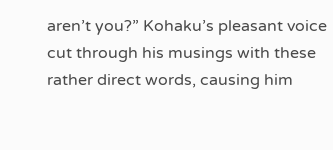aren’t you?” Kohaku’s pleasant voice cut through his musings with these rather direct words, causing him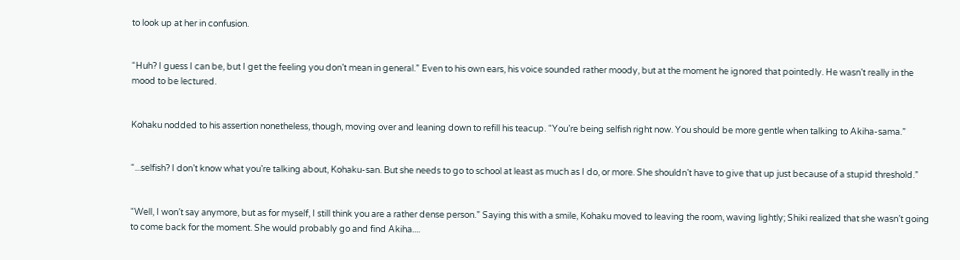to look up at her in confusion.


“Huh? I guess I can be, but I get the feeling you don’t mean in general.” Even to his own ears, his voice sounded rather moody, but at the moment he ignored that pointedly. He wasn’t really in the mood to be lectured.


Kohaku nodded to his assertion nonetheless, though, moving over and leaning down to refill his teacup. “You’re being selfish right now. You should be more gentle when talking to Akiha-sama.”


“...selfish? I don’t know what you’re talking about, Kohaku-san. But she needs to go to school at least as much as I do, or more. She shouldn’t have to give that up just because of a stupid threshold.”


“Well, I won’t say anymore, but as for myself, I still think you are a rather dense person.” Saying this with a smile, Kohaku moved to leaving the room, waving lightly; Shiki realized that she wasn’t going to come back for the moment. She would probably go and find Akiha....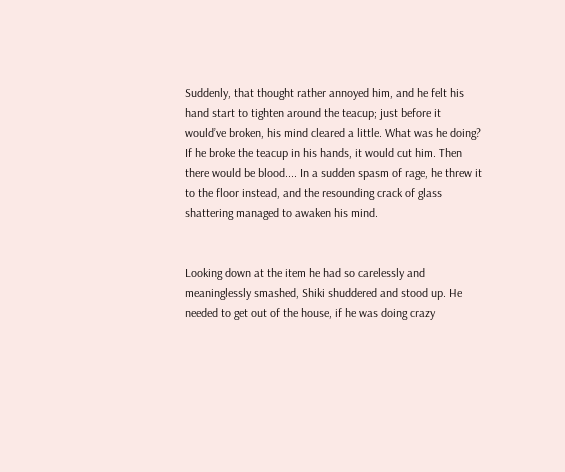Suddenly, that thought rather annoyed him, and he felt his hand start to tighten around the teacup; just before it would’ve broken, his mind cleared a little. What was he doing? If he broke the teacup in his hands, it would cut him. Then there would be blood.... In a sudden spasm of rage, he threw it to the floor instead, and the resounding crack of glass shattering managed to awaken his mind.


Looking down at the item he had so carelessly and meaninglessly smashed, Shiki shuddered and stood up. He needed to get out of the house, if he was doing crazy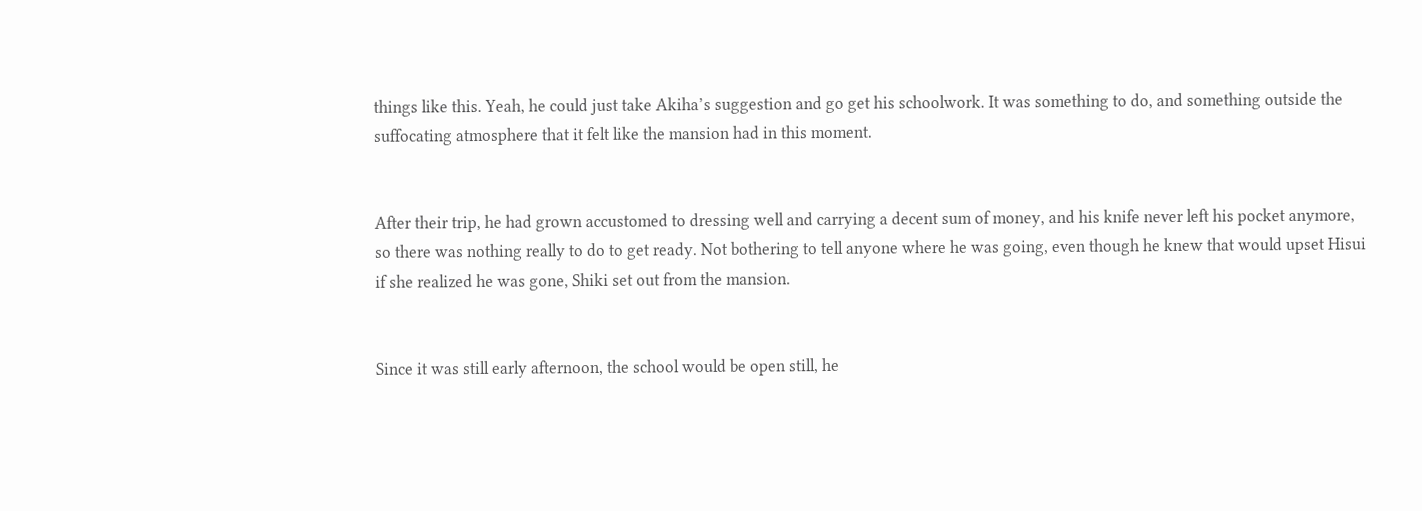things like this. Yeah, he could just take Akiha’s suggestion and go get his schoolwork. It was something to do, and something outside the suffocating atmosphere that it felt like the mansion had in this moment.


After their trip, he had grown accustomed to dressing well and carrying a decent sum of money, and his knife never left his pocket anymore, so there was nothing really to do to get ready. Not bothering to tell anyone where he was going, even though he knew that would upset Hisui if she realized he was gone, Shiki set out from the mansion.


Since it was still early afternoon, the school would be open still, he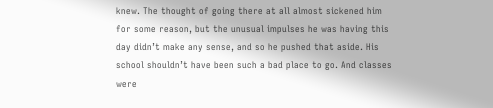knew. The thought of going there at all almost sickened him for some reason, but the unusual impulses he was having this day didn’t make any sense, and so he pushed that aside. His school shouldn’t have been such a bad place to go. And classes were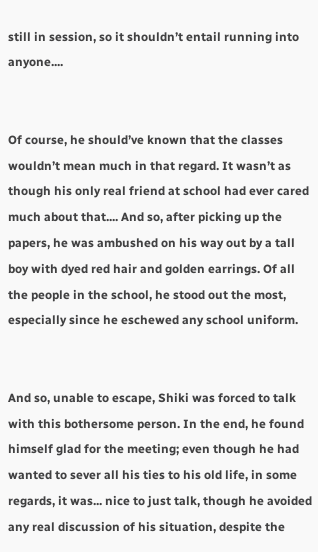still in session, so it shouldn’t entail running into anyone....


Of course, he should’ve known that the classes wouldn’t mean much in that regard. It wasn’t as though his only real friend at school had ever cared much about that.... And so, after picking up the papers, he was ambushed on his way out by a tall boy with dyed red hair and golden earrings. Of all the people in the school, he stood out the most, especially since he eschewed any school uniform.


And so, unable to escape, Shiki was forced to talk with this bothersome person. In the end, he found himself glad for the meeting; even though he had wanted to sever all his ties to his old life, in some regards, it was... nice to just talk, though he avoided any real discussion of his situation, despite the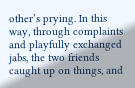other’s prying. In this way, through complaints and playfully exchanged jabs, the two friends caught up on things, and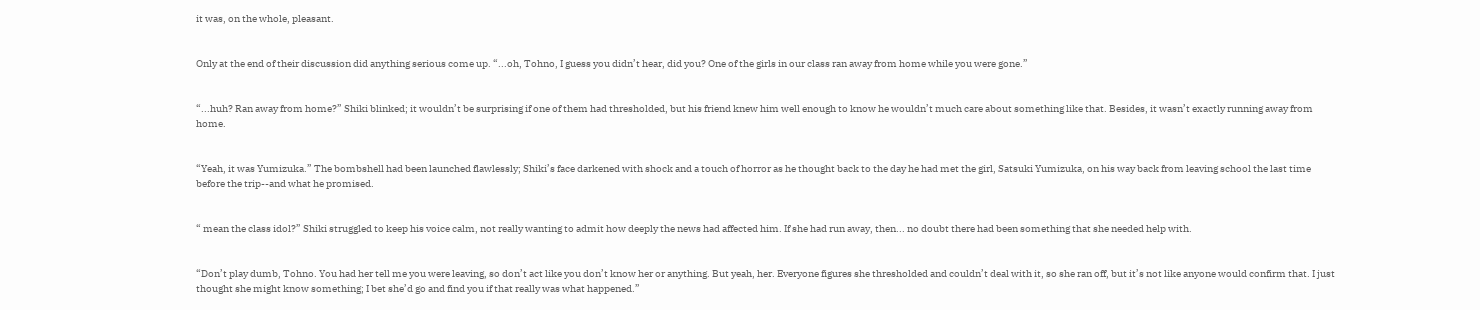it was, on the whole, pleasant.


Only at the end of their discussion did anything serious come up. “...oh, Tohno, I guess you didn’t hear, did you? One of the girls in our class ran away from home while you were gone.”


“...huh? Ran away from home?” Shiki blinked; it wouldn’t be surprising if one of them had thresholded, but his friend knew him well enough to know he wouldn’t much care about something like that. Besides, it wasn’t exactly running away from home.


“Yeah, it was Yumizuka.” The bombshell had been launched flawlessly; Shiki’s face darkened with shock and a touch of horror as he thought back to the day he had met the girl, Satsuki Yumizuka, on his way back from leaving school the last time before the trip--and what he promised.


“ mean the class idol?” Shiki struggled to keep his voice calm, not really wanting to admit how deeply the news had affected him. If she had run away, then... no doubt there had been something that she needed help with.


“Don’t play dumb, Tohno. You had her tell me you were leaving, so don’t act like you don’t know her or anything. But yeah, her. Everyone figures she thresholded and couldn’t deal with it, so she ran off, but it’s not like anyone would confirm that. I just thought she might know something; I bet she’d go and find you if that really was what happened.”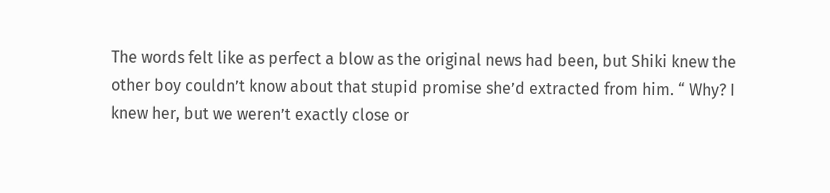The words felt like as perfect a blow as the original news had been, but Shiki knew the other boy couldn’t know about that stupid promise she’d extracted from him. “ Why? I knew her, but we weren’t exactly close or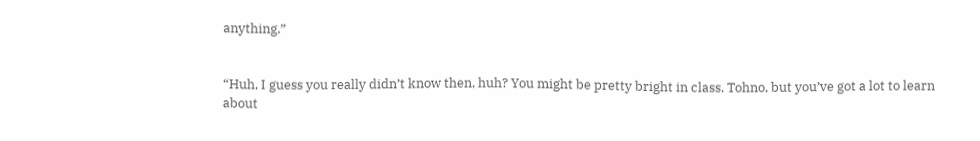anything.”


“Huh, I guess you really didn’t know then, huh? You might be pretty bright in class. Tohno, but you’ve got a lot to learn about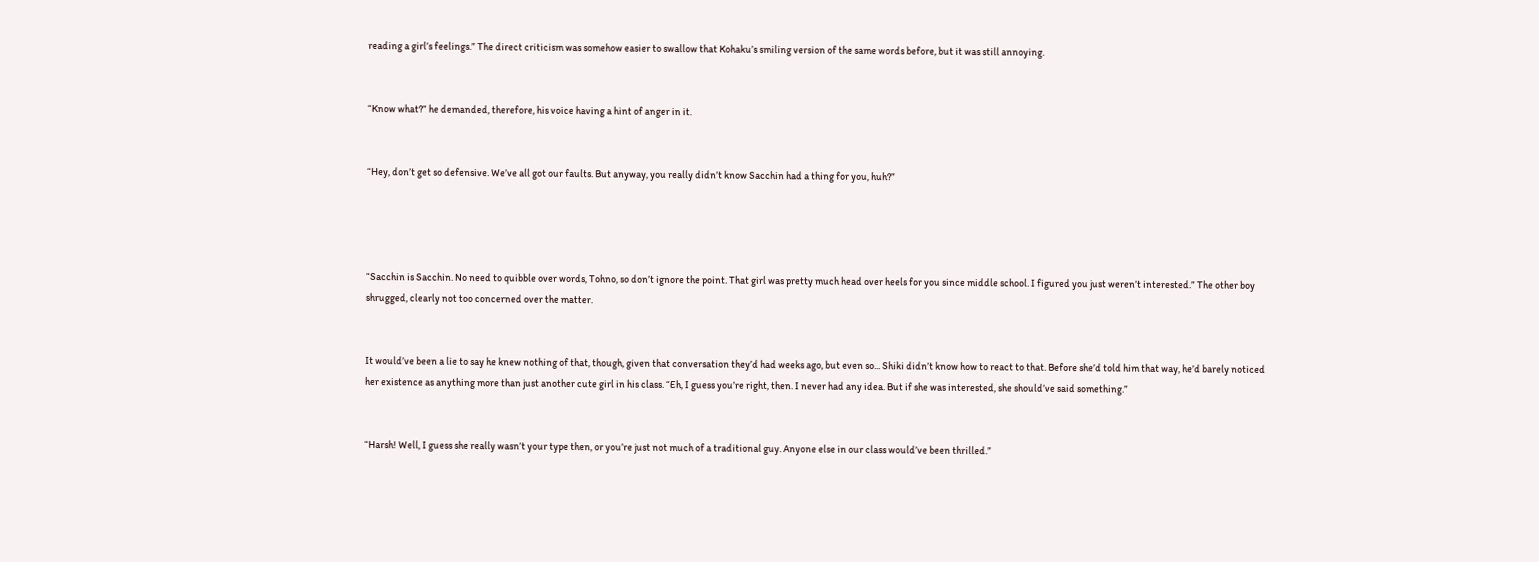reading a girl’s feelings.” The direct criticism was somehow easier to swallow that Kohaku’s smiling version of the same words before, but it was still annoying.


“Know what?” he demanded, therefore, his voice having a hint of anger in it.


“Hey, don’t get so defensive. We’ve all got our faults. But anyway, you really didn’t know Sacchin had a thing for you, huh?”




“Sacchin is Sacchin. No need to quibble over words, Tohno, so don’t ignore the point. That girl was pretty much head over heels for you since middle school. I figured you just weren’t interested.” The other boy shrugged, clearly not too concerned over the matter.


It would’ve been a lie to say he knew nothing of that, though, given that conversation they’d had weeks ago, but even so... Shiki didn’t know how to react to that. Before she’d told him that way, he’d barely noticed her existence as anything more than just another cute girl in his class. “Eh, I guess you’re right, then. I never had any idea. But if she was interested, she should’ve said something.”


“Harsh! Well, I guess she really wasn’t your type then, or you’re just not much of a traditional guy. Anyone else in our class would’ve been thrilled.”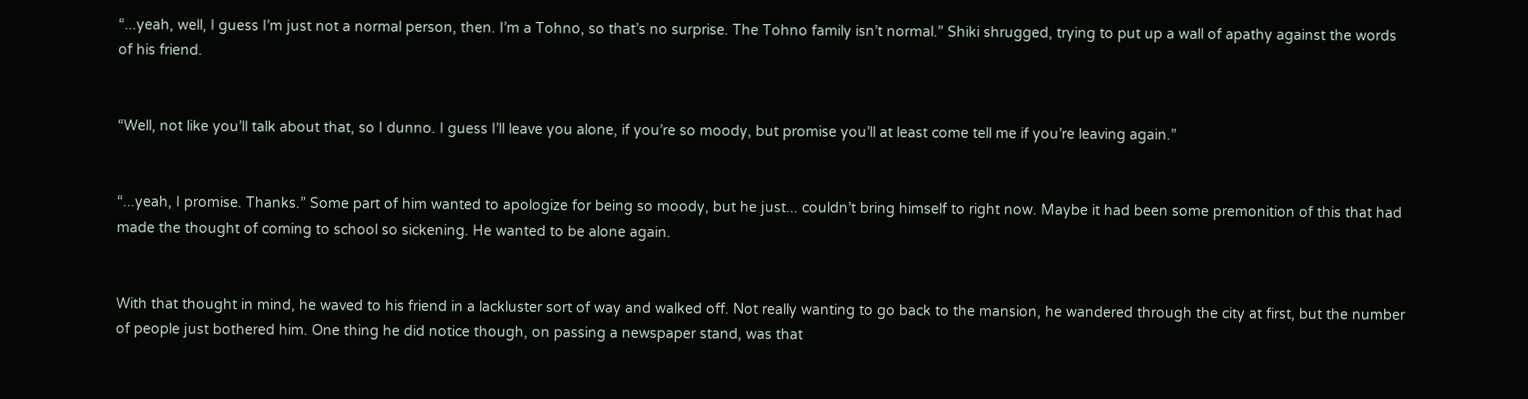“...yeah, well, I guess I’m just not a normal person, then. I’m a Tohno, so that’s no surprise. The Tohno family isn’t normal.” Shiki shrugged, trying to put up a wall of apathy against the words of his friend.


“Well, not like you’ll talk about that, so I dunno. I guess I’ll leave you alone, if you’re so moody, but promise you’ll at least come tell me if you’re leaving again.”


“...yeah, I promise. Thanks.” Some part of him wanted to apologize for being so moody, but he just... couldn’t bring himself to right now. Maybe it had been some premonition of this that had made the thought of coming to school so sickening. He wanted to be alone again.


With that thought in mind, he waved to his friend in a lackluster sort of way and walked off. Not really wanting to go back to the mansion, he wandered through the city at first, but the number of people just bothered him. One thing he did notice though, on passing a newspaper stand, was that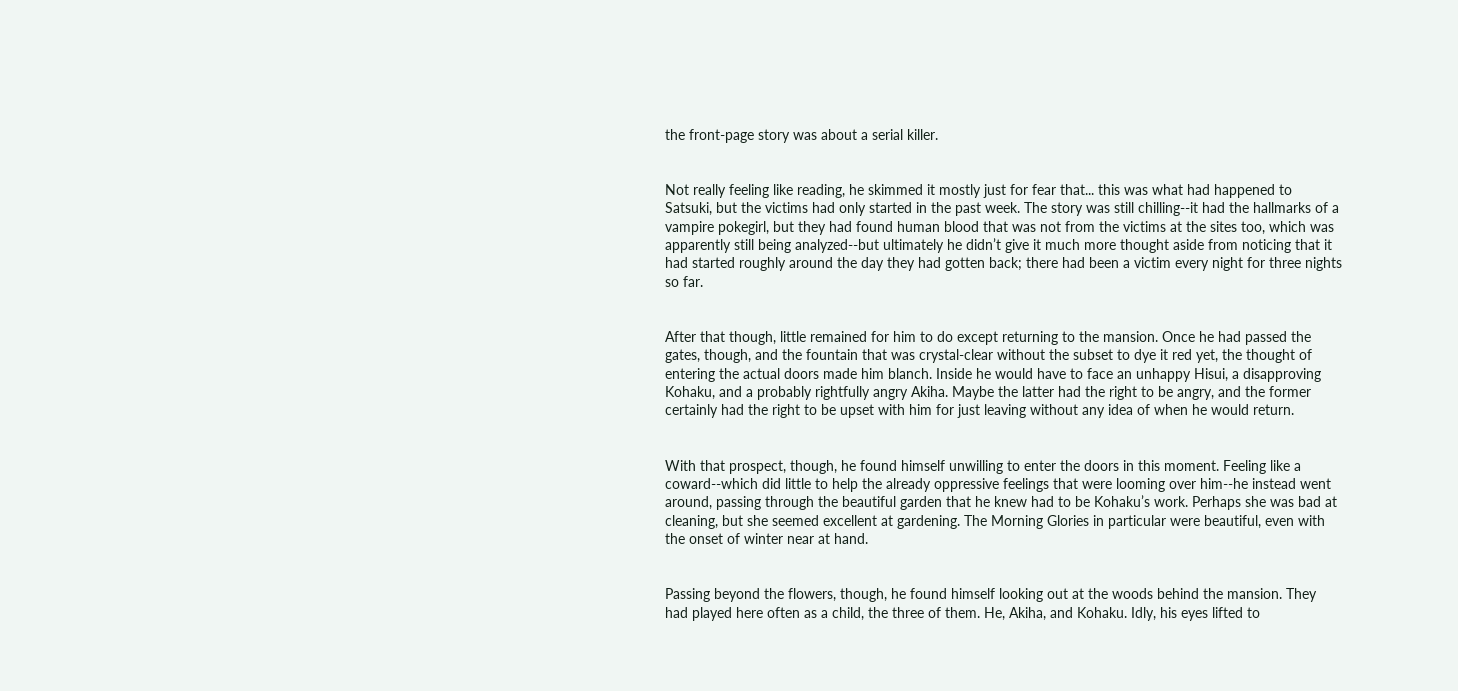the front-page story was about a serial killer.


Not really feeling like reading, he skimmed it mostly just for fear that... this was what had happened to Satsuki, but the victims had only started in the past week. The story was still chilling--it had the hallmarks of a vampire pokegirl, but they had found human blood that was not from the victims at the sites too, which was apparently still being analyzed--but ultimately he didn’t give it much more thought aside from noticing that it had started roughly around the day they had gotten back; there had been a victim every night for three nights so far.


After that though, little remained for him to do except returning to the mansion. Once he had passed the gates, though, and the fountain that was crystal-clear without the subset to dye it red yet, the thought of entering the actual doors made him blanch. Inside he would have to face an unhappy Hisui, a disapproving Kohaku, and a probably rightfully angry Akiha. Maybe the latter had the right to be angry, and the former certainly had the right to be upset with him for just leaving without any idea of when he would return.


With that prospect, though, he found himself unwilling to enter the doors in this moment. Feeling like a coward--which did little to help the already oppressive feelings that were looming over him--he instead went around, passing through the beautiful garden that he knew had to be Kohaku’s work. Perhaps she was bad at cleaning, but she seemed excellent at gardening. The Morning Glories in particular were beautiful, even with the onset of winter near at hand.


Passing beyond the flowers, though, he found himself looking out at the woods behind the mansion. They had played here often as a child, the three of them. He, Akiha, and Kohaku. Idly, his eyes lifted to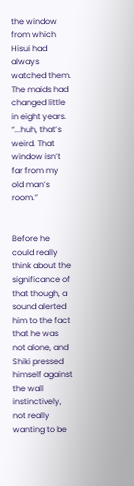the window from which Hisui had always watched them. The maids had changed little in eight years. “...huh, that’s weird. That window isn’t far from my old man’s room.”


Before he could really think about the significance of that though, a sound alerted him to the fact that he was not alone, and Shiki pressed himself against the wall instinctively, not really wanting to be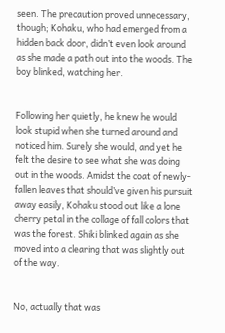seen. The precaution proved unnecessary, though; Kohaku, who had emerged from a hidden back door, didn’t even look around as she made a path out into the woods. The boy blinked, watching her.


Following her quietly, he knew he would look stupid when she turned around and noticed him. Surely she would, and yet he felt the desire to see what she was doing out in the woods. Amidst the coat of newly-fallen leaves that should’ve given his pursuit away easily, Kohaku stood out like a lone cherry petal in the collage of fall colors that was the forest. Shiki blinked again as she moved into a clearing that was slightly out of the way.


No, actually that was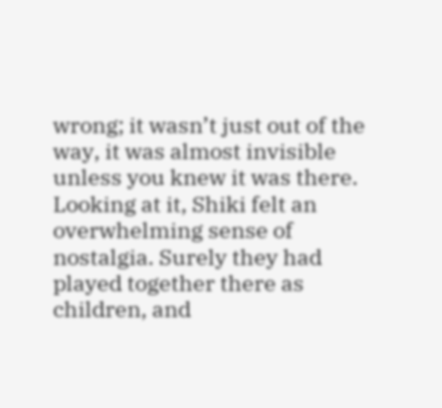wrong; it wasn’t just out of the way, it was almost invisible unless you knew it was there. Looking at it, Shiki felt an overwhelming sense of nostalgia. Surely they had played together there as children, and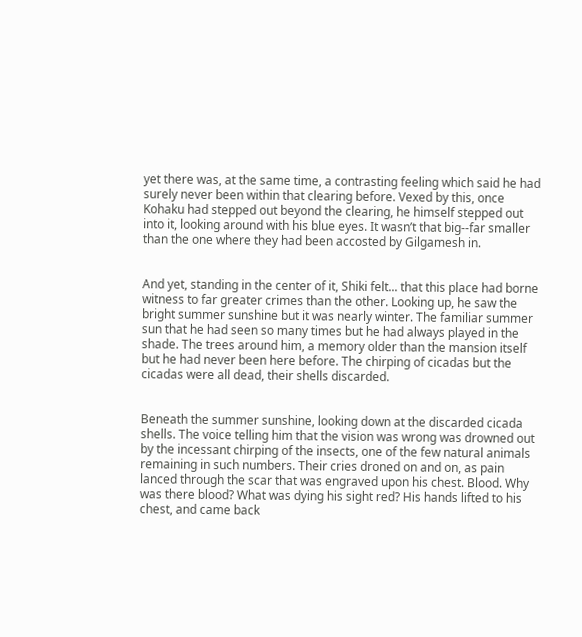yet there was, at the same time, a contrasting feeling which said he had surely never been within that clearing before. Vexed by this, once Kohaku had stepped out beyond the clearing, he himself stepped out into it, looking around with his blue eyes. It wasn’t that big--far smaller than the one where they had been accosted by Gilgamesh in.


And yet, standing in the center of it, Shiki felt... that this place had borne witness to far greater crimes than the other. Looking up, he saw the bright summer sunshine but it was nearly winter. The familiar summer sun that he had seen so many times but he had always played in the shade. The trees around him, a memory older than the mansion itself but he had never been here before. The chirping of cicadas but the cicadas were all dead, their shells discarded.


Beneath the summer sunshine, looking down at the discarded cicada shells. The voice telling him that the vision was wrong was drowned out by the incessant chirping of the insects, one of the few natural animals remaining in such numbers. Their cries droned on and on, as pain lanced through the scar that was engraved upon his chest. Blood. Why was there blood? What was dying his sight red? His hands lifted to his chest, and came back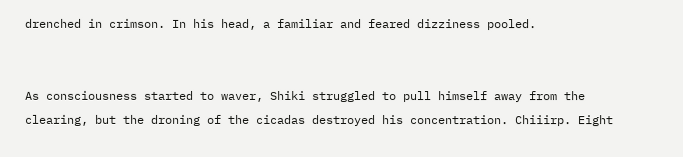drenched in crimson. In his head, a familiar and feared dizziness pooled.


As consciousness started to waver, Shiki struggled to pull himself away from the clearing, but the droning of the cicadas destroyed his concentration. Chiiirp. Eight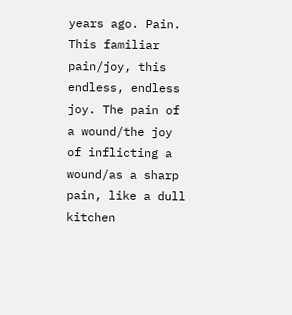years ago. Pain. This familiar pain/joy, this endless, endless joy. The pain of a wound/the joy of inflicting a wound/as a sharp pain, like a dull kitchen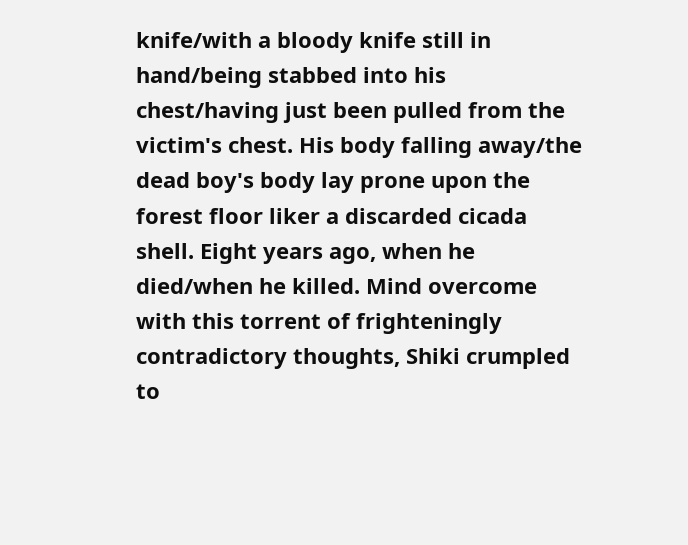knife/with a bloody knife still in hand/being stabbed into his chest/having just been pulled from the victim's chest. His body falling away/the dead boy's body lay prone upon the forest floor liker a discarded cicada shell. Eight years ago, when he died/when he killed. Mind overcome with this torrent of frighteningly contradictory thoughts, Shiki crumpled to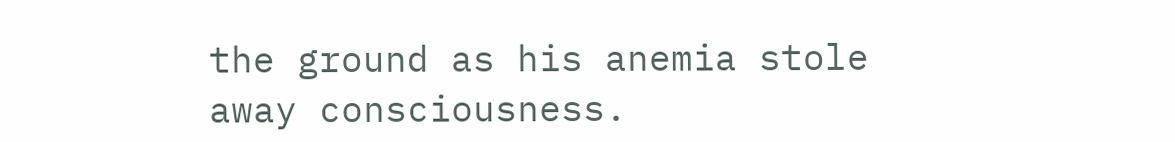the ground as his anemia stole away consciousness.